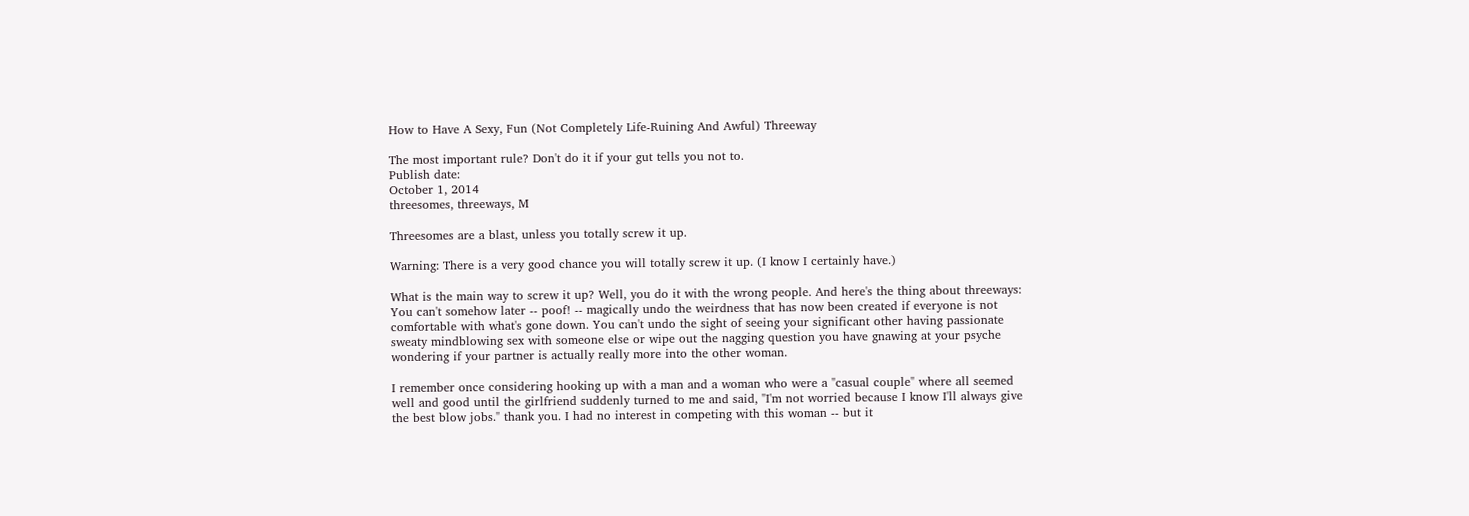How to Have A Sexy, Fun (Not Completely Life-Ruining And Awful) Threeway

The most important rule? Don't do it if your gut tells you not to.
Publish date:
October 1, 2014
threesomes, threeways, M

Threesomes are a blast, unless you totally screw it up.

Warning: There is a very good chance you will totally screw it up. (I know I certainly have.)

What is the main way to screw it up? Well, you do it with the wrong people. And here's the thing about threeways: You can't somehow later -- poof! -- magically undo the weirdness that has now been created if everyone is not comfortable with what's gone down. You can't undo the sight of seeing your significant other having passionate sweaty mindblowing sex with someone else or wipe out the nagging question you have gnawing at your psyche wondering if your partner is actually really more into the other woman.

I remember once considering hooking up with a man and a woman who were a "casual couple" where all seemed well and good until the girlfriend suddenly turned to me and said, "I'm not worried because I know I'll always give the best blow jobs." thank you. I had no interest in competing with this woman -- but it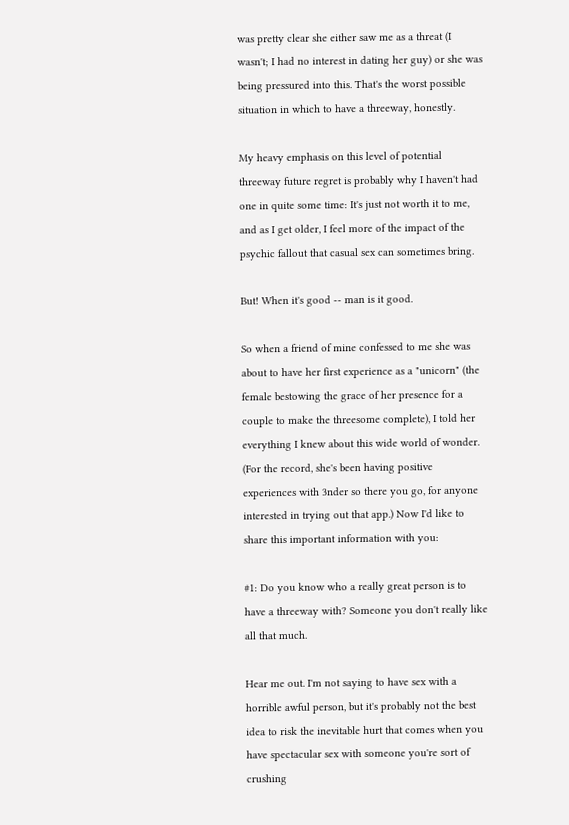was pretty clear she either saw me as a threat (I wasn't; I had no interest in dating her guy) or she was being pressured into this. That's the worst possible situation in which to have a threeway, honestly.

My heavy emphasis on this level of potential threeway future regret is probably why I haven't had one in quite some time: It's just not worth it to me, and as I get older, I feel more of the impact of the psychic fallout that casual sex can sometimes bring.

But! When it's good -- man is it good.

So when a friend of mine confessed to me she was about to have her first experience as a "unicorn" (the female bestowing the grace of her presence for a couple to make the threesome complete), I told her everything I knew about this wide world of wonder. (For the record, she's been having positive experiences with 3nder so there you go, for anyone interested in trying out that app.) Now I'd like to share this important information with you:

#1: Do you know who a really great person is to have a threeway with? Someone you don't really like all that much.

Hear me out. I'm not saying to have sex with a horrible awful person, but it's probably not the best idea to risk the inevitable hurt that comes when you have spectacular sex with someone you're sort of crushing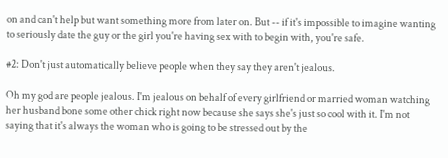on and can't help but want something more from later on. But -- if it's impossible to imagine wanting to seriously date the guy or the girl you're having sex with to begin with, you're safe.

#2: Don't just automatically believe people when they say they aren't jealous.

Oh my god are people jealous. I'm jealous on behalf of every girlfriend or married woman watching her husband bone some other chick right now because she says she's just so cool with it. I'm not saying that it's always the woman who is going to be stressed out by the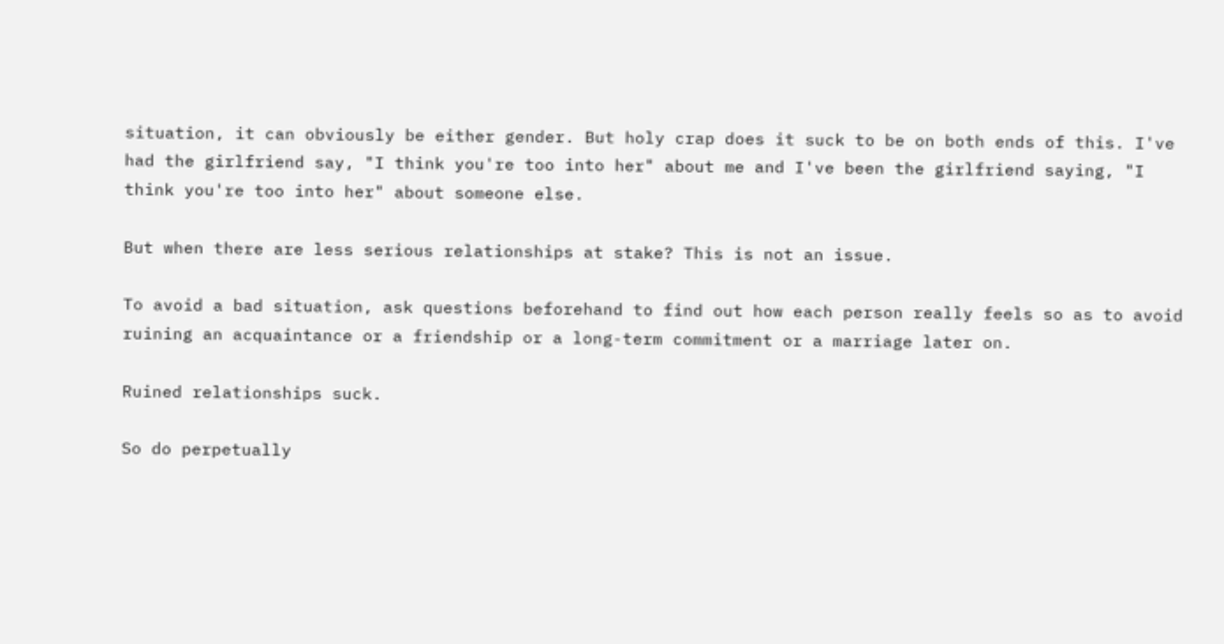situation, it can obviously be either gender. But holy crap does it suck to be on both ends of this. I've had the girlfriend say, "I think you're too into her" about me and I've been the girlfriend saying, "I think you're too into her" about someone else.

But when there are less serious relationships at stake? This is not an issue.

To avoid a bad situation, ask questions beforehand to find out how each person really feels so as to avoid ruining an acquaintance or a friendship or a long-term commitment or a marriage later on.

Ruined relationships suck.

So do perpetually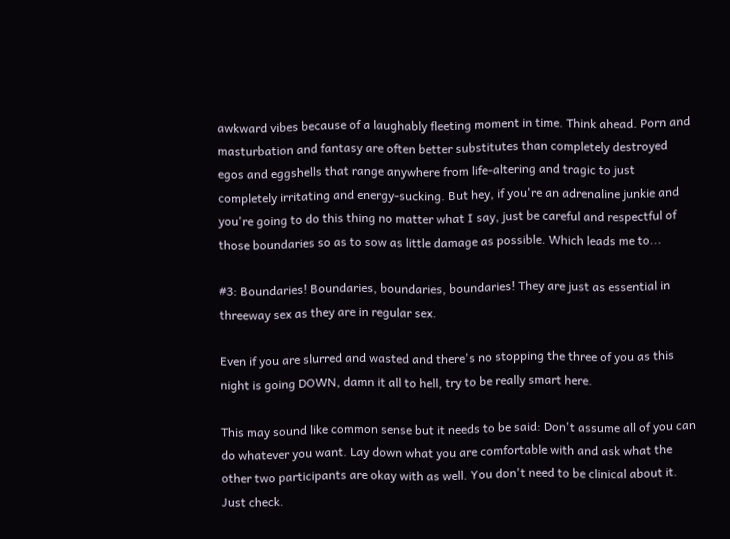awkward vibes because of a laughably fleeting moment in time. Think ahead. Porn and masturbation and fantasy are often better substitutes than completely destroyed egos and eggshells that range anywhere from life-altering and tragic to just completely irritating and energy-sucking. But hey, if you're an adrenaline junkie and you're going to do this thing no matter what I say, just be careful and respectful of those boundaries so as to sow as little damage as possible. Which leads me to...

#3: Boundaries! Boundaries, boundaries, boundaries! They are just as essential in threeway sex as they are in regular sex.

Even if you are slurred and wasted and there's no stopping the three of you as this night is going DOWN, damn it all to hell, try to be really smart here.

This may sound like common sense but it needs to be said: Don't assume all of you can do whatever you want. Lay down what you are comfortable with and ask what the other two participants are okay with as well. You don't need to be clinical about it. Just check.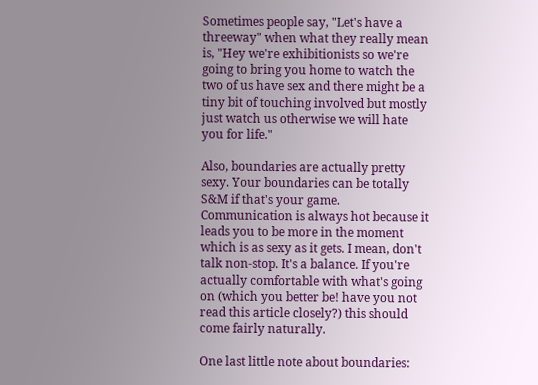Sometimes people say, "Let's have a threeway" when what they really mean is, "Hey we're exhibitionists so we're going to bring you home to watch the two of us have sex and there might be a tiny bit of touching involved but mostly just watch us otherwise we will hate you for life."

Also, boundaries are actually pretty sexy. Your boundaries can be totally S&M if that's your game. Communication is always hot because it leads you to be more in the moment which is as sexy as it gets. I mean, don't talk non-stop. It's a balance. If you're actually comfortable with what's going on (which you better be! have you not read this article closely?) this should come fairly naturally.

One last little note about boundaries: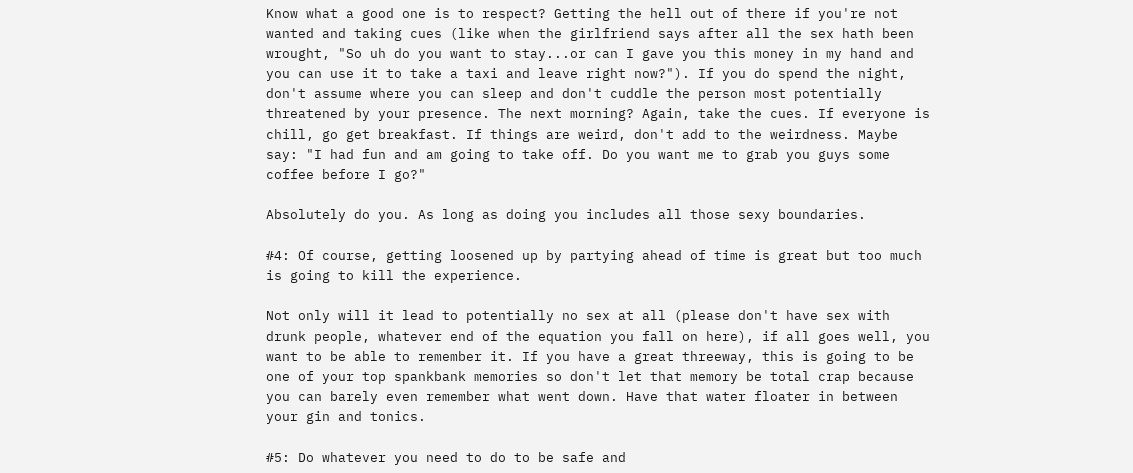Know what a good one is to respect? Getting the hell out of there if you're not wanted and taking cues (like when the girlfriend says after all the sex hath been wrought, "So uh do you want to stay...or can I gave you this money in my hand and you can use it to take a taxi and leave right now?"). If you do spend the night, don't assume where you can sleep and don't cuddle the person most potentially threatened by your presence. The next morning? Again, take the cues. If everyone is chill, go get breakfast. If things are weird, don't add to the weirdness. Maybe say: "I had fun and am going to take off. Do you want me to grab you guys some coffee before I go?"

Absolutely do you. As long as doing you includes all those sexy boundaries.

#4: Of course, getting loosened up by partying ahead of time is great but too much is going to kill the experience.

Not only will it lead to potentially no sex at all (please don't have sex with drunk people, whatever end of the equation you fall on here), if all goes well, you want to be able to remember it. If you have a great threeway, this is going to be one of your top spankbank memories so don't let that memory be total crap because you can barely even remember what went down. Have that water floater in between your gin and tonics.

#5: Do whatever you need to do to be safe and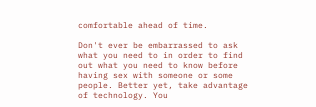comfortable ahead of time.

Don't ever be embarrassed to ask what you need to in order to find out what you need to know before having sex with someone or some people. Better yet, take advantage of technology. You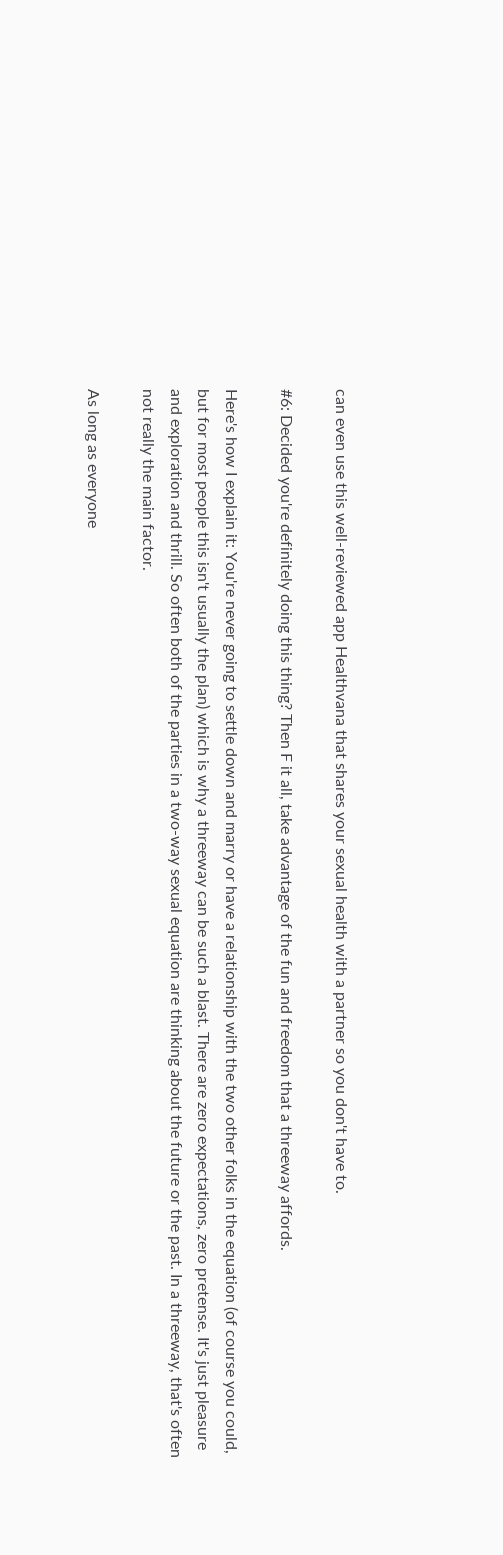can even use this well-reviewed app Healthvana that shares your sexual health with a partner so you don't have to.

#6: Decided you're definitely doing this thing? Then F it all, take advantage of the fun and freedom that a threeway affords.

Here's how I explain it: You're never going to settle down and marry or have a relationship with the two other folks in the equation (of course you could, but for most people this isn't usually the plan) which is why a threeway can be such a blast. There are zero expectations, zero pretense. It's just pleasure and exploration and thrill. So often both of the parties in a two-way sexual equation are thinking about the future or the past. In a threeway, that's often not really the main factor.

As long as everyone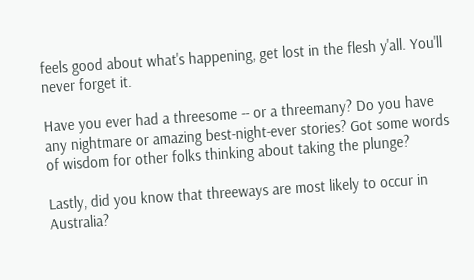feels good about what's happening, get lost in the flesh y'all. You'll never forget it.

Have you ever had a threesome -- or a threemany? Do you have any nightmare or amazing best-night-ever stories? Got some words of wisdom for other folks thinking about taking the plunge?

Lastly, did you know that threeways are most likely to occur in Australia?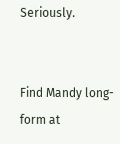Seriously.


Find Mandy long-form at